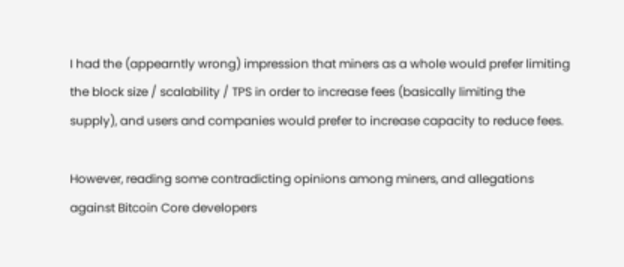I had the (appearntly wrong) impression that miners as a whole would prefer limiting the block size / scalability / TPS in order to increase fees (basically limiting the supply), and users and companies would prefer to increase capacity to reduce fees.

However, reading some contradicting opinions among miners, and allegations against Bitcoin Core developers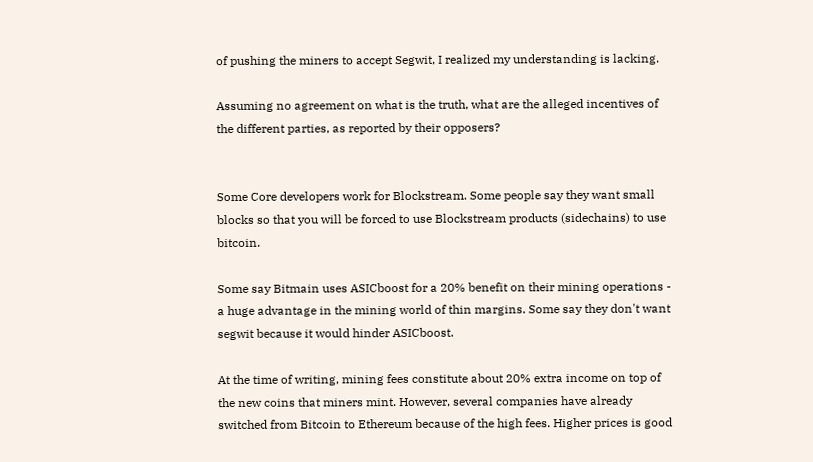of pushing the miners to accept Segwit, I realized my understanding is lacking.

Assuming no agreement on what is the truth, what are the alleged incentives of the different parties, as reported by their opposers?


Some Core developers work for Blockstream. Some people say they want small blocks so that you will be forced to use Blockstream products (sidechains) to use bitcoin.

Some say Bitmain uses ASICboost for a 20% benefit on their mining operations - a huge advantage in the mining world of thin margins. Some say they don't want segwit because it would hinder ASICboost.

At the time of writing, mining fees constitute about 20% extra income on top of the new coins that miners mint. However, several companies have already switched from Bitcoin to Ethereum because of the high fees. Higher prices is good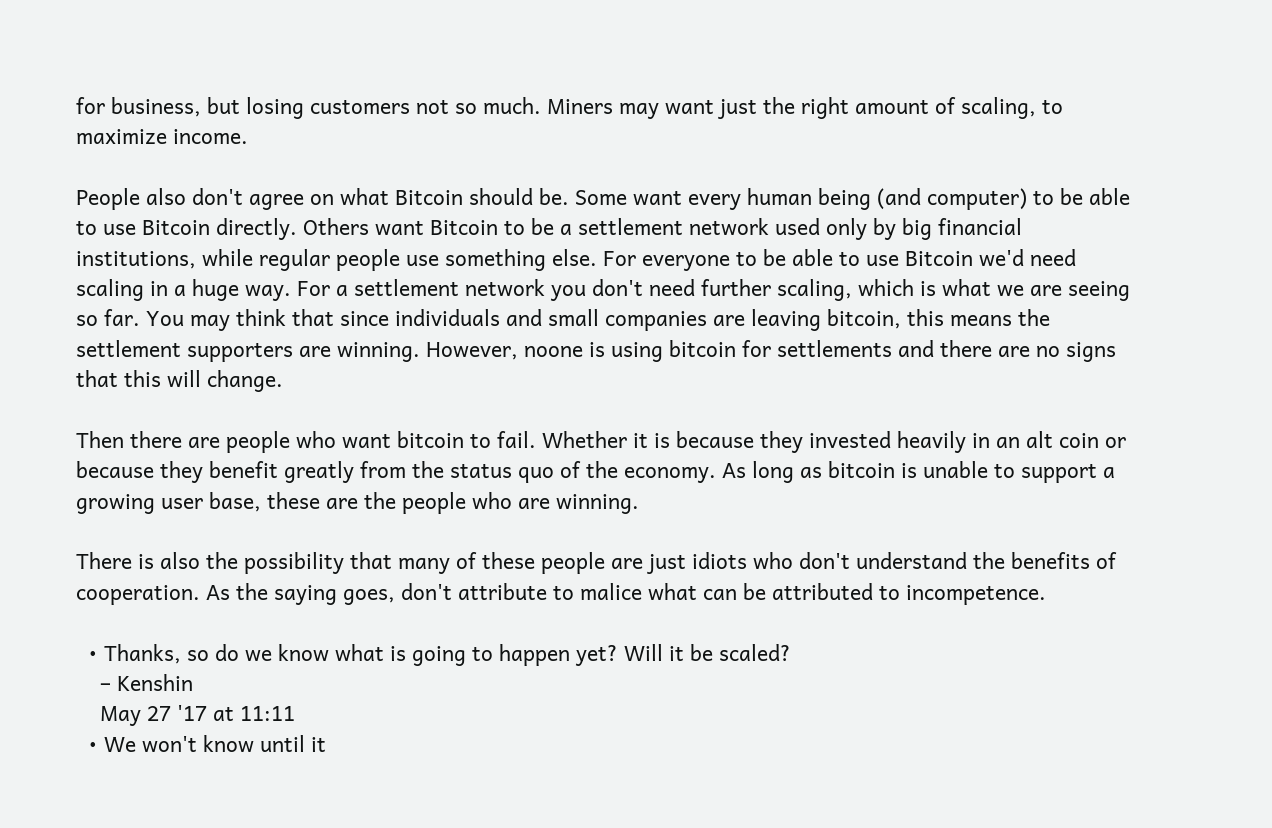for business, but losing customers not so much. Miners may want just the right amount of scaling, to maximize income.

People also don't agree on what Bitcoin should be. Some want every human being (and computer) to be able to use Bitcoin directly. Others want Bitcoin to be a settlement network used only by big financial institutions, while regular people use something else. For everyone to be able to use Bitcoin we'd need scaling in a huge way. For a settlement network you don't need further scaling, which is what we are seeing so far. You may think that since individuals and small companies are leaving bitcoin, this means the settlement supporters are winning. However, noone is using bitcoin for settlements and there are no signs that this will change.

Then there are people who want bitcoin to fail. Whether it is because they invested heavily in an alt coin or because they benefit greatly from the status quo of the economy. As long as bitcoin is unable to support a growing user base, these are the people who are winning.

There is also the possibility that many of these people are just idiots who don't understand the benefits of cooperation. As the saying goes, don't attribute to malice what can be attributed to incompetence.

  • Thanks, so do we know what is going to happen yet? Will it be scaled?
    – Kenshin
    May 27 '17 at 11:11
  • We won't know until it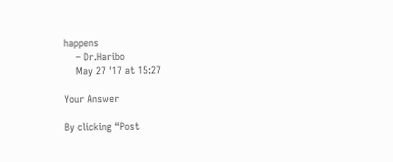happens
    – Dr.Haribo
    May 27 '17 at 15:27

Your Answer

By clicking “Post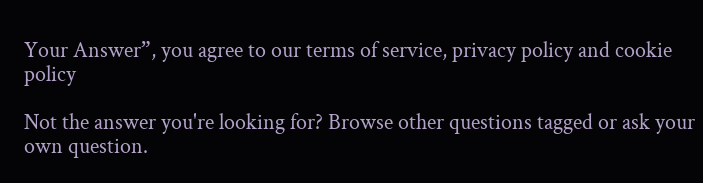Your Answer”, you agree to our terms of service, privacy policy and cookie policy

Not the answer you're looking for? Browse other questions tagged or ask your own question.